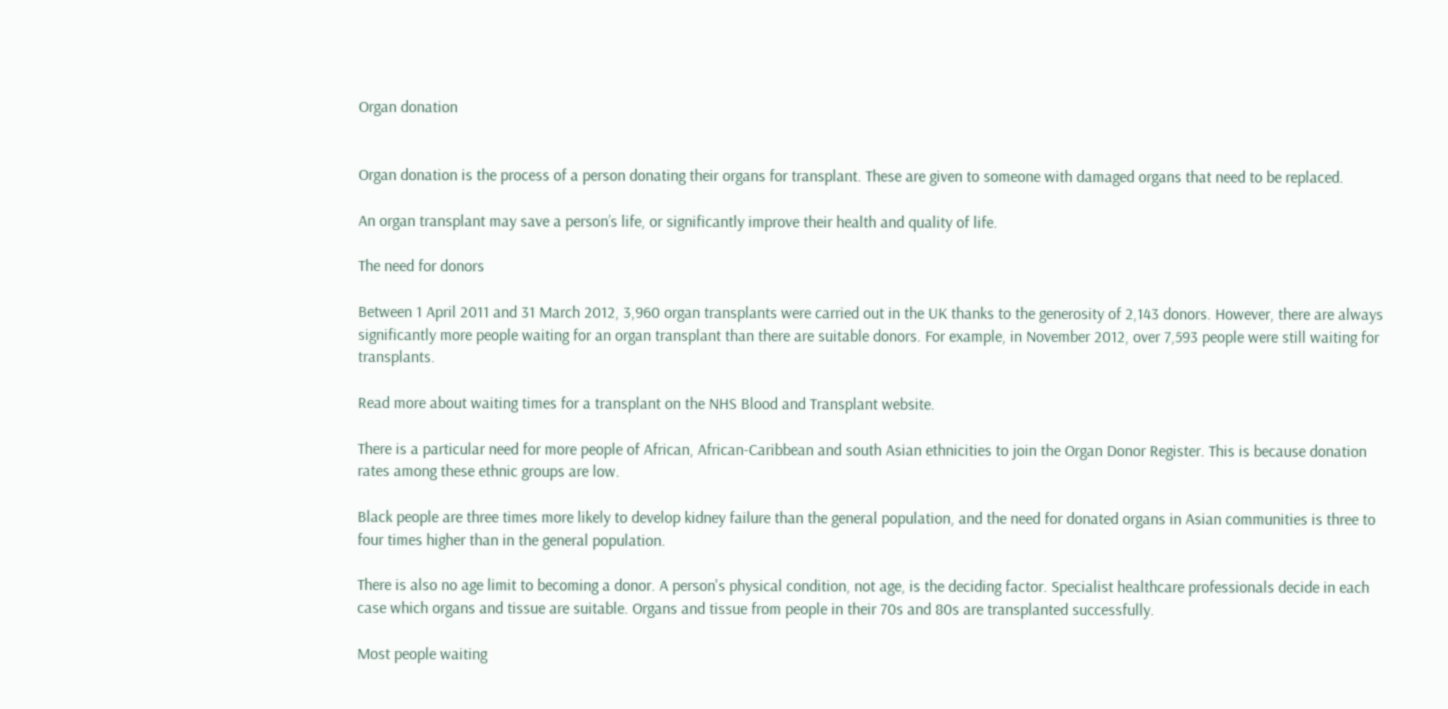Organ donation


Organ donation is the process of a person donating their organs for transplant. These are given to someone with damaged organs that need to be replaced.

An organ transplant may save a person’s life, or significantly improve their health and quality of life.

The need for donors

Between 1 April 2011 and 31 March 2012, 3,960 organ transplants were carried out in the UK thanks to the generosity of 2,143 donors. However, there are always significantly more people waiting for an organ transplant than there are suitable donors. For example, in November 2012, over 7,593 people were still waiting for transplants.

Read more about waiting times for a transplant on the NHS Blood and Transplant website.

There is a particular need for more people of African, African-Caribbean and south Asian ethnicities to join the Organ Donor Register. This is because donation rates among these ethnic groups are low.

Black people are three times more likely to develop kidney failure than the general population, and the need for donated organs in Asian communities is three to four times higher than in the general population.

There is also no age limit to becoming a donor. A person's physical condition, not age, is the deciding factor. Specialist healthcare professionals decide in each case which organs and tissue are suitable. Organs and tissue from people in their 70s and 80s are transplanted successfully.

Most people waiting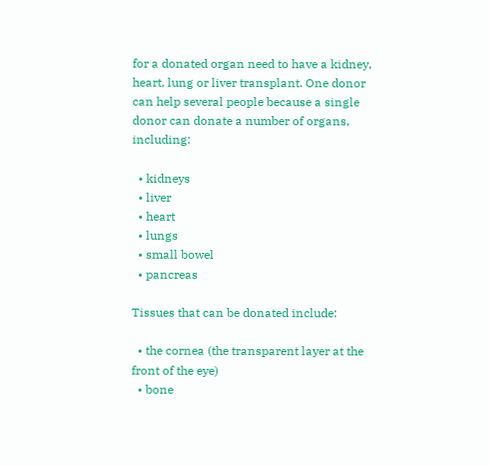for a donated organ need to have a kidney, heart, lung or liver transplant. One donor can help several people because a single donor can donate a number of organs, including:

  • kidneys
  • liver
  • heart
  • lungs
  • small bowel
  • pancreas

Tissues that can be donated include:

  • the cornea (the transparent layer at the front of the eye)
  • bone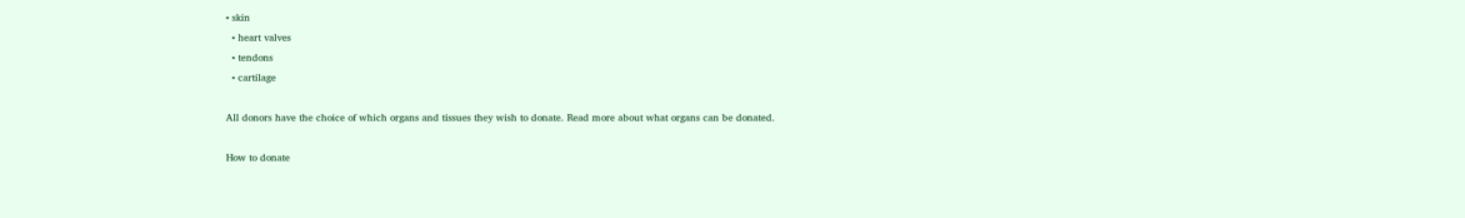• skin
  • heart valves
  • tendons
  • cartilage

All donors have the choice of which organs and tissues they wish to donate. Read more about what organs can be donated.

How to donate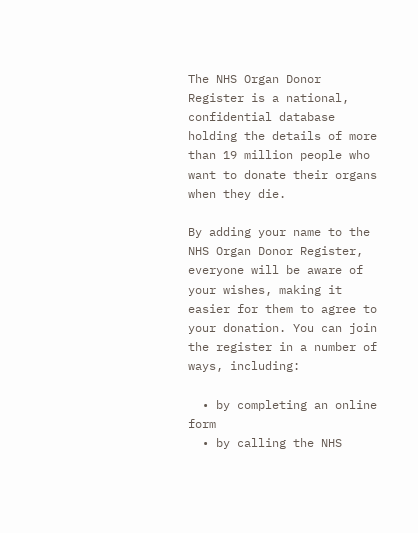The NHS Organ Donor Register is a national, confidential database holding the details of more than 19 million people who want to donate their organs when they die.

By adding your name to the NHS Organ Donor Register, everyone will be aware of your wishes, making it easier for them to agree to your donation. You can join the register in a number of ways, including:

  • by completing an online form
  • by calling the NHS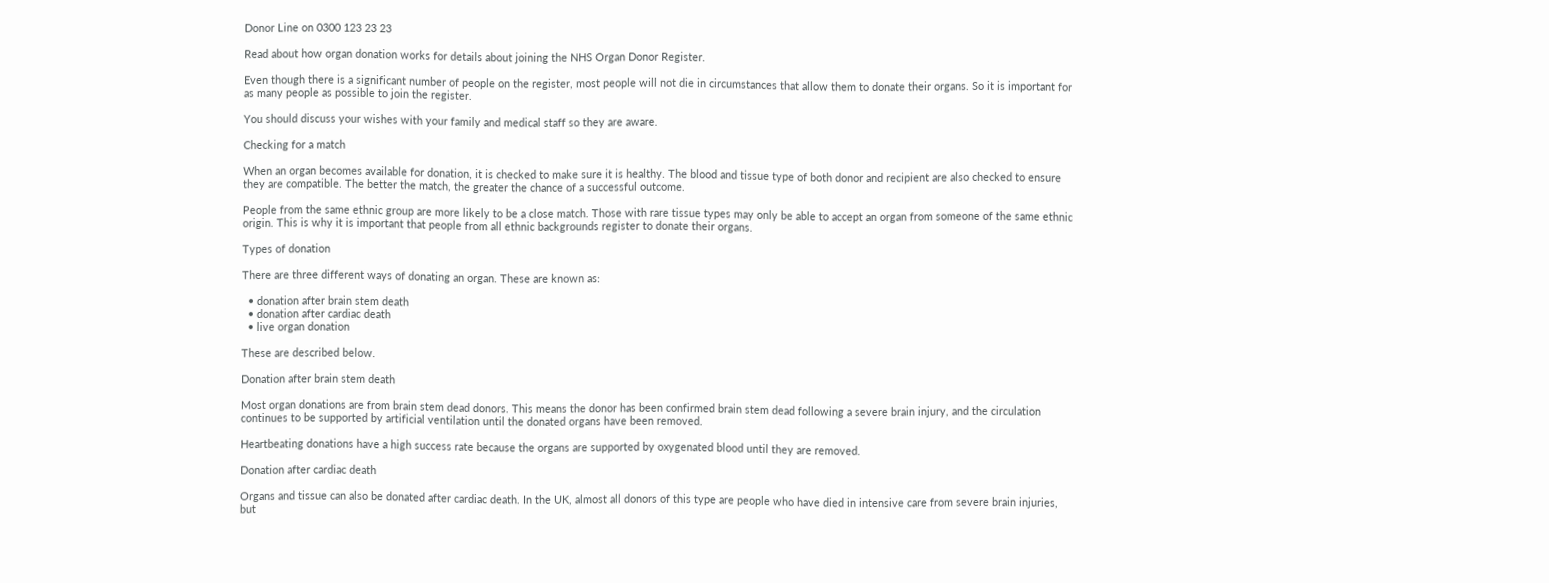Donor Line on 0300 123 23 23

Read about how organ donation works for details about joining the NHS Organ Donor Register.

Even though there is a significant number of people on the register, most people will not die in circumstances that allow them to donate their organs. So it is important for as many people as possible to join the register.

You should discuss your wishes with your family and medical staff so they are aware.

Checking for a match

When an organ becomes available for donation, it is checked to make sure it is healthy. The blood and tissue type of both donor and recipient are also checked to ensure they are compatible. The better the match, the greater the chance of a successful outcome.

People from the same ethnic group are more likely to be a close match. Those with rare tissue types may only be able to accept an organ from someone of the same ethnic origin. This is why it is important that people from all ethnic backgrounds register to donate their organs.

Types of donation

There are three different ways of donating an organ. These are known as:

  • donation after brain stem death
  • donation after cardiac death
  • live organ donation

These are described below.

Donation after brain stem death

Most organ donations are from brain stem dead donors. This means the donor has been confirmed brain stem dead following a severe brain injury, and the circulation continues to be supported by artificial ventilation until the donated organs have been removed.

Heartbeating donations have a high success rate because the organs are supported by oxygenated blood until they are removed.

Donation after cardiac death

Organs and tissue can also be donated after cardiac death. In the UK, almost all donors of this type are people who have died in intensive care from severe brain injuries, but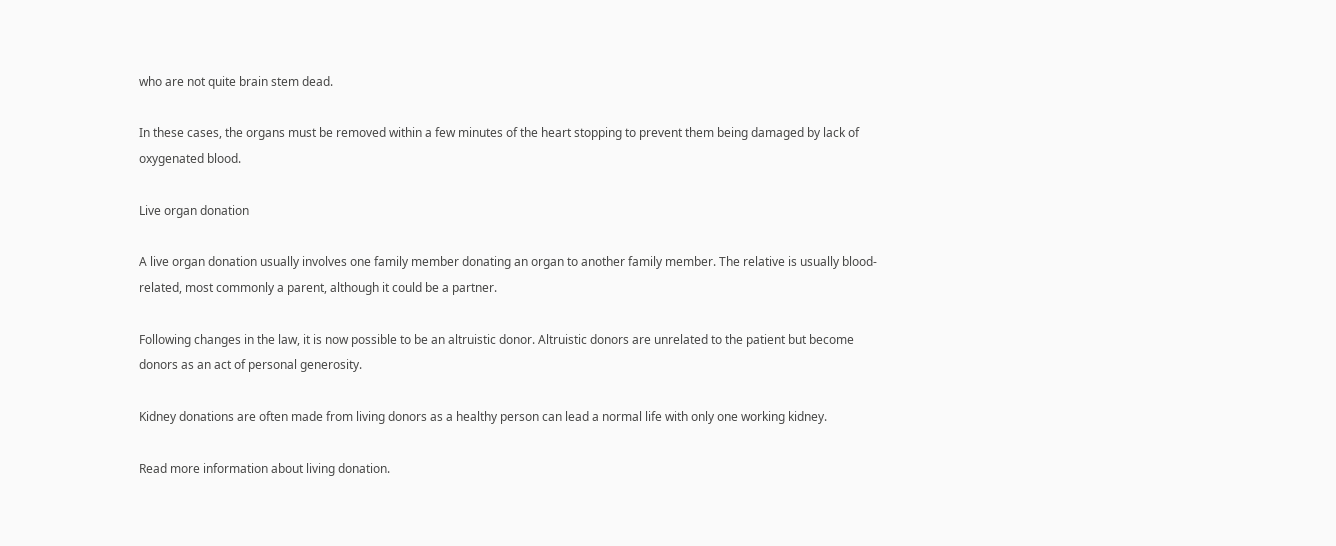who are not quite brain stem dead.

In these cases, the organs must be removed within a few minutes of the heart stopping to prevent them being damaged by lack of oxygenated blood.

Live organ donation

A live organ donation usually involves one family member donating an organ to another family member. The relative is usually blood-related, most commonly a parent, although it could be a partner.

Following changes in the law, it is now possible to be an altruistic donor. Altruistic donors are unrelated to the patient but become donors as an act of personal generosity.

Kidney donations are often made from living donors as a healthy person can lead a normal life with only one working kidney.

Read more information about living donation.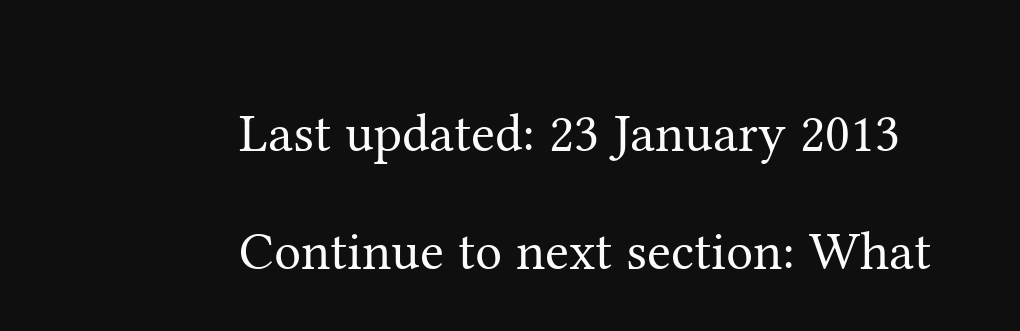Last updated: 23 January 2013

Continue to next section: What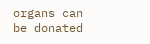organs can be donated